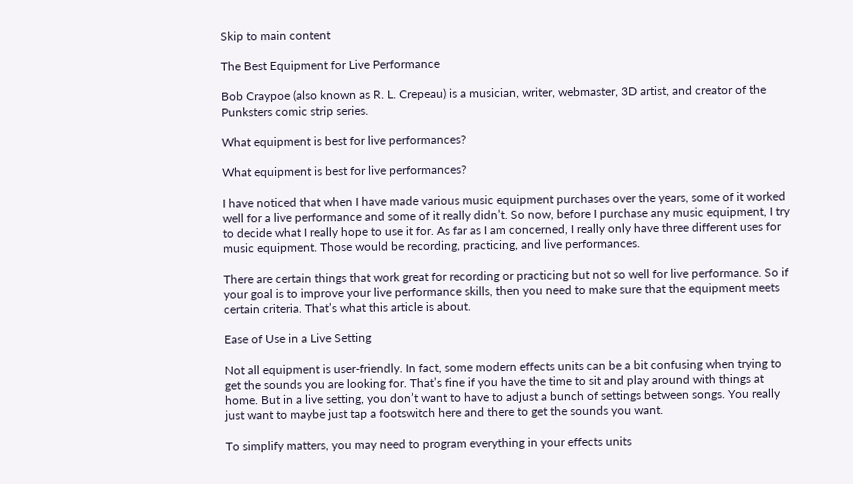Skip to main content

The Best Equipment for Live Performance

Bob Craypoe (also known as R. L. Crepeau) is a musician, writer, webmaster, 3D artist, and creator of the Punksters comic strip series.

What equipment is best for live performances?

What equipment is best for live performances?

I have noticed that when I have made various music equipment purchases over the years, some of it worked well for a live performance and some of it really didn’t. So now, before I purchase any music equipment, I try to decide what I really hope to use it for. As far as I am concerned, I really only have three different uses for music equipment. Those would be recording, practicing, and live performances.

There are certain things that work great for recording or practicing but not so well for live performance. So if your goal is to improve your live performance skills, then you need to make sure that the equipment meets certain criteria. That’s what this article is about.

Ease of Use in a Live Setting

Not all equipment is user-friendly. In fact, some modern effects units can be a bit confusing when trying to get the sounds you are looking for. That’s fine if you have the time to sit and play around with things at home. But in a live setting, you don’t want to have to adjust a bunch of settings between songs. You really just want to maybe just tap a footswitch here and there to get the sounds you want.

To simplify matters, you may need to program everything in your effects units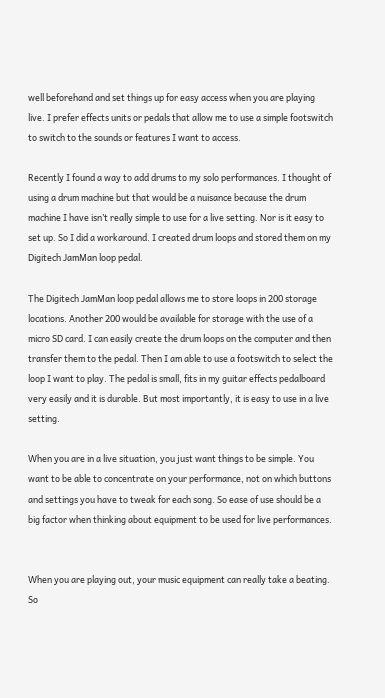well beforehand and set things up for easy access when you are playing live. I prefer effects units or pedals that allow me to use a simple footswitch to switch to the sounds or features I want to access.

Recently I found a way to add drums to my solo performances. I thought of using a drum machine but that would be a nuisance because the drum machine I have isn’t really simple to use for a live setting. Nor is it easy to set up. So I did a workaround. I created drum loops and stored them on my Digitech JamMan loop pedal.

The Digitech JamMan loop pedal allows me to store loops in 200 storage locations. Another 200 would be available for storage with the use of a micro SD card. I can easily create the drum loops on the computer and then transfer them to the pedal. Then I am able to use a footswitch to select the loop I want to play. The pedal is small, fits in my guitar effects pedalboard very easily and it is durable. But most importantly, it is easy to use in a live setting.

When you are in a live situation, you just want things to be simple. You want to be able to concentrate on your performance, not on which buttons and settings you have to tweak for each song. So ease of use should be a big factor when thinking about equipment to be used for live performances.


When you are playing out, your music equipment can really take a beating. So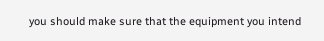you should make sure that the equipment you intend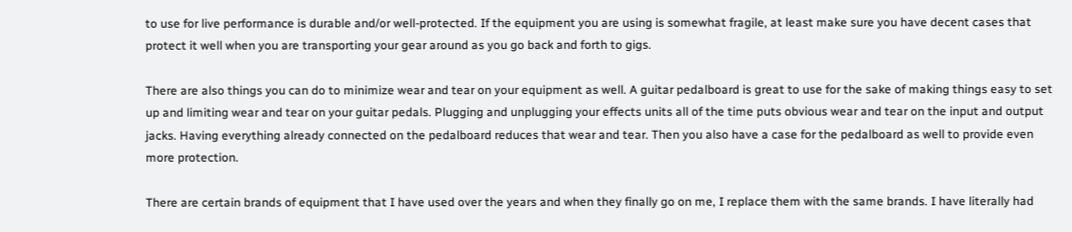to use for live performance is durable and/or well-protected. If the equipment you are using is somewhat fragile, at least make sure you have decent cases that protect it well when you are transporting your gear around as you go back and forth to gigs.

There are also things you can do to minimize wear and tear on your equipment as well. A guitar pedalboard is great to use for the sake of making things easy to set up and limiting wear and tear on your guitar pedals. Plugging and unplugging your effects units all of the time puts obvious wear and tear on the input and output jacks. Having everything already connected on the pedalboard reduces that wear and tear. Then you also have a case for the pedalboard as well to provide even more protection.

There are certain brands of equipment that I have used over the years and when they finally go on me, I replace them with the same brands. I have literally had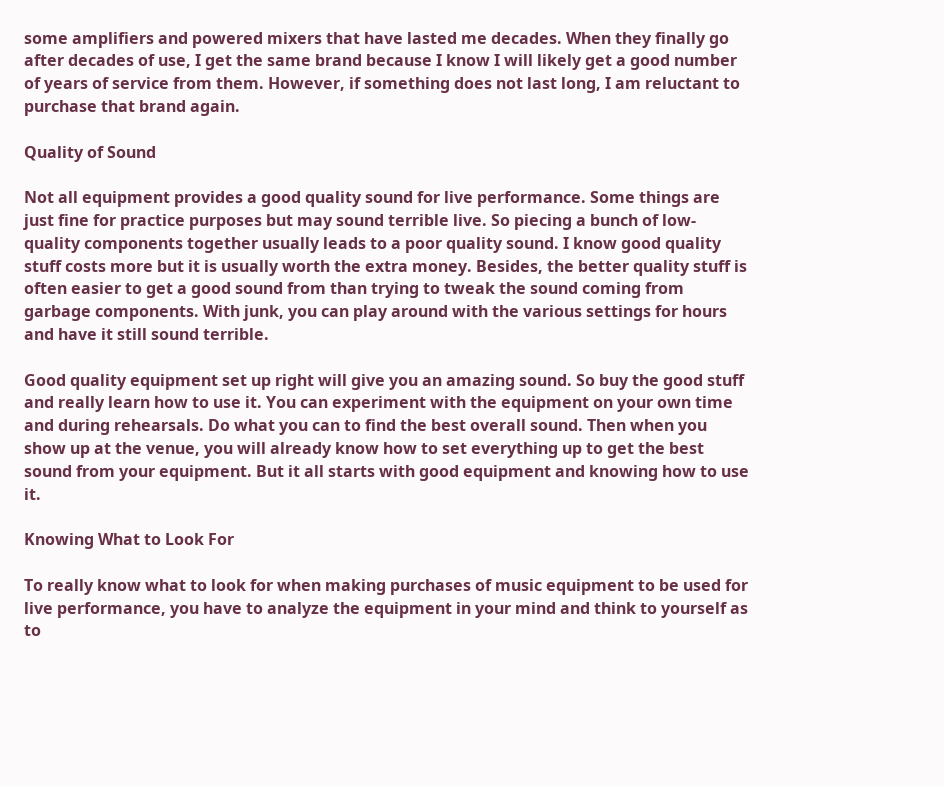some amplifiers and powered mixers that have lasted me decades. When they finally go after decades of use, I get the same brand because I know I will likely get a good number of years of service from them. However, if something does not last long, I am reluctant to purchase that brand again.

Quality of Sound

Not all equipment provides a good quality sound for live performance. Some things are just fine for practice purposes but may sound terrible live. So piecing a bunch of low-quality components together usually leads to a poor quality sound. I know good quality stuff costs more but it is usually worth the extra money. Besides, the better quality stuff is often easier to get a good sound from than trying to tweak the sound coming from garbage components. With junk, you can play around with the various settings for hours and have it still sound terrible.

Good quality equipment set up right will give you an amazing sound. So buy the good stuff and really learn how to use it. You can experiment with the equipment on your own time and during rehearsals. Do what you can to find the best overall sound. Then when you show up at the venue, you will already know how to set everything up to get the best sound from your equipment. But it all starts with good equipment and knowing how to use it.

Knowing What to Look For

To really know what to look for when making purchases of music equipment to be used for live performance, you have to analyze the equipment in your mind and think to yourself as to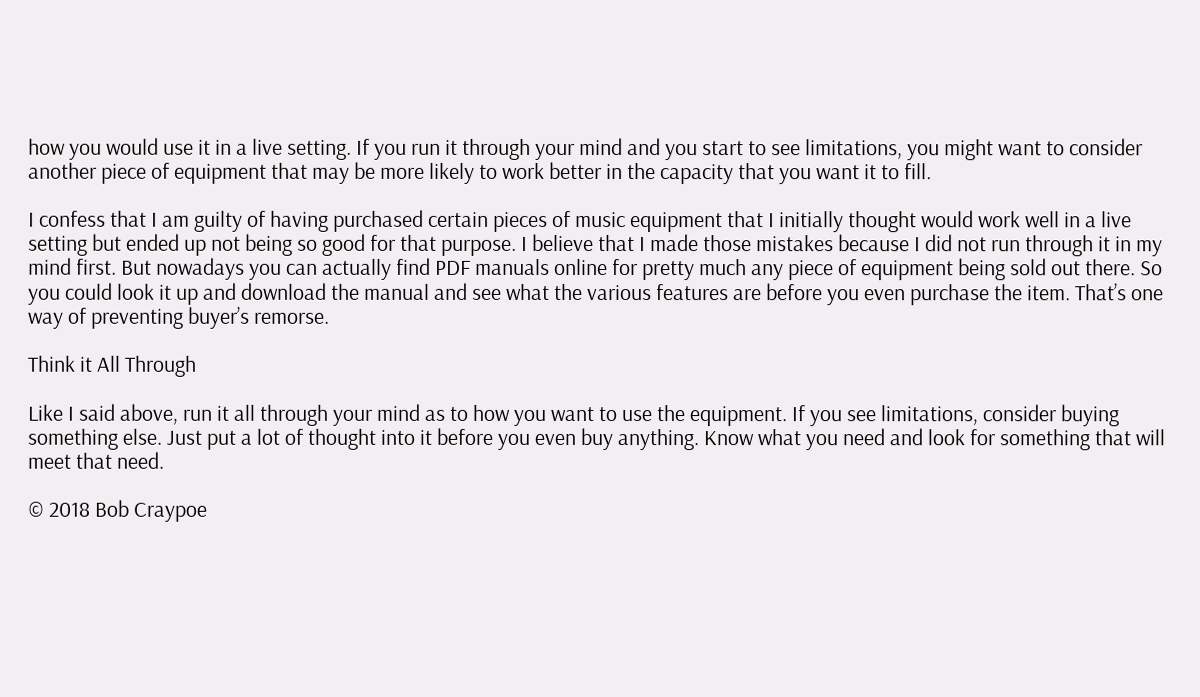how you would use it in a live setting. If you run it through your mind and you start to see limitations, you might want to consider another piece of equipment that may be more likely to work better in the capacity that you want it to fill.

I confess that I am guilty of having purchased certain pieces of music equipment that I initially thought would work well in a live setting but ended up not being so good for that purpose. I believe that I made those mistakes because I did not run through it in my mind first. But nowadays you can actually find PDF manuals online for pretty much any piece of equipment being sold out there. So you could look it up and download the manual and see what the various features are before you even purchase the item. That’s one way of preventing buyer’s remorse.

Think it All Through

Like I said above, run it all through your mind as to how you want to use the equipment. If you see limitations, consider buying something else. Just put a lot of thought into it before you even buy anything. Know what you need and look for something that will meet that need.

© 2018 Bob Craypoe